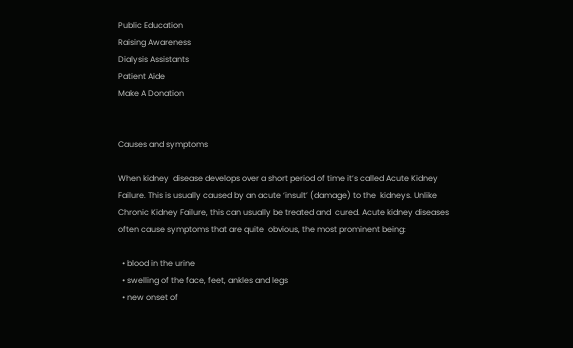Public Education
Raising Awareness
Dialysis Assistants
Patient Aide
Make A Donation


Causes and symptoms

When kidney  disease develops over a short period of time it’s called Acute Kidney  Failure. This is usually caused by an acute ‘insult’ (damage) to the  kidneys. Unlike Chronic Kidney Failure, this can usually be treated and  cured. Acute kidney diseases often cause symptoms that are quite  obvious, the most prominent being:

  • blood in the urine
  • swelling of the face, feet, ankles and legs
  • new onset of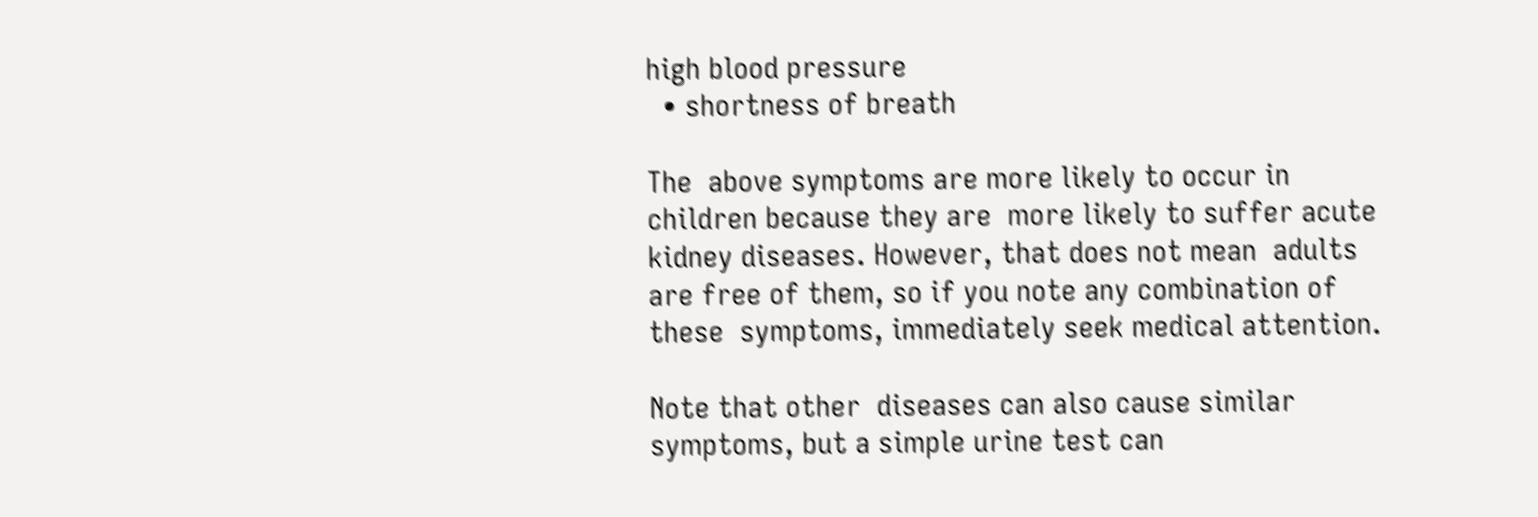high blood pressure
  • shortness of breath

The  above symptoms are more likely to occur in children because they are  more likely to suffer acute kidney diseases. However, that does not mean  adults are free of them, so if you note any combination of these  symptoms, immediately seek medical attention.

Note that other  diseases can also cause similar symptoms, but a simple urine test can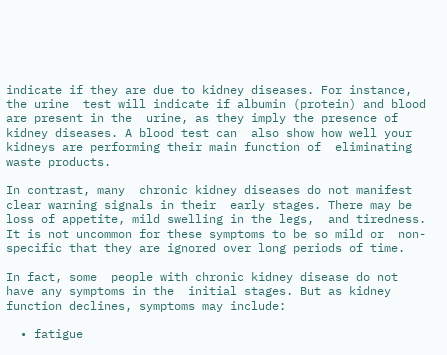indicate if they are due to kidney diseases. For instance, the urine  test will indicate if albumin (protein) and blood are present in the  urine, as they imply the presence of kidney diseases. A blood test can  also show how well your kidneys are performing their main function of  eliminating waste products.

In contrast, many  chronic kidney diseases do not manifest clear warning signals in their  early stages. There may be loss of appetite, mild swelling in the legs,  and tiredness. It is not uncommon for these symptoms to be so mild or  non-specific that they are ignored over long periods of time.

In fact, some  people with chronic kidney disease do not have any symptoms in the  initial stages. But as kidney function declines, symptoms may include:

  • fatigue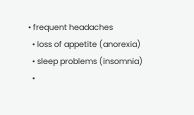• frequent headaches
  • loss of appetite (anorexia)
  • sleep problems (insomnia)
  •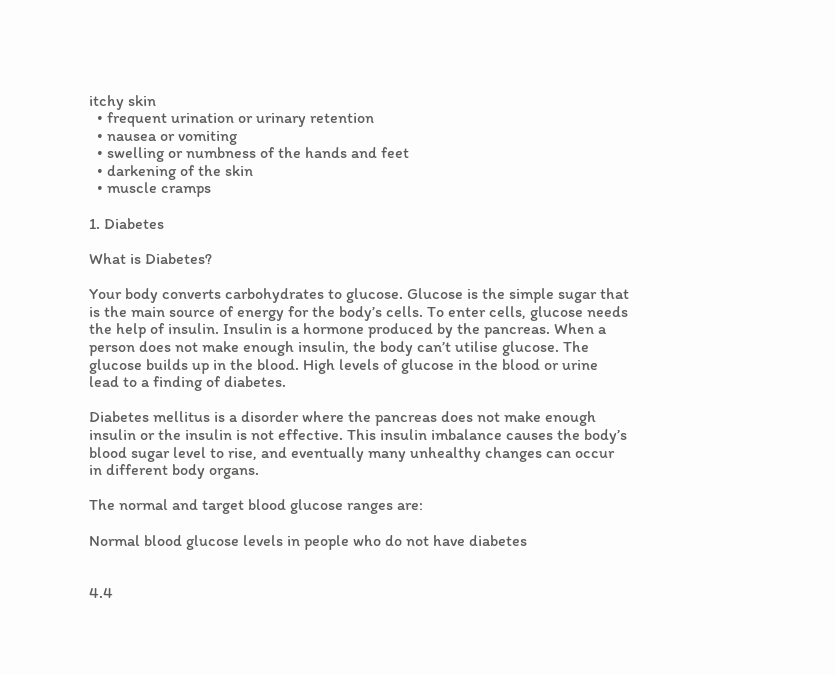itchy skin
  • frequent urination or urinary retention
  • nausea or vomiting
  • swelling or numbness of the hands and feet
  • darkening of the skin
  • muscle cramps

1. Diabetes

What is Diabetes?

Your body converts carbohydrates to glucose. Glucose is the simple sugar that is the main source of energy for the body’s cells. To enter cells, glucose needs the help of insulin. Insulin is a hormone produced by the pancreas. When a person does not make enough insulin, the body can’t utilise glucose. The glucose builds up in the blood. High levels of glucose in the blood or urine lead to a finding of diabetes.

Diabetes mellitus is a disorder where the pancreas does not make enough insulin or the insulin is not effective. This insulin imbalance causes the body’s blood sugar level to rise, and eventually many unhealthy changes can occur in different body organs.

The normal and target blood glucose ranges are:

Normal blood glucose levels in people who do not have diabetes


4.4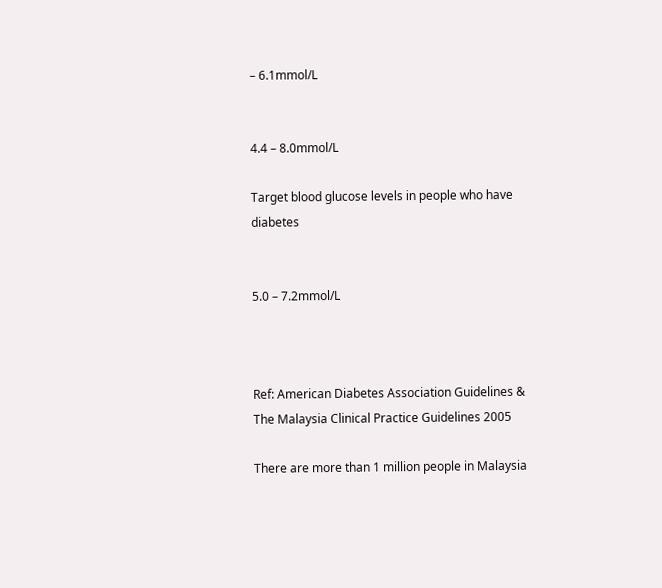– 6.1mmol/L


4.4 – 8.0mmol/L

Target blood glucose levels in people who have diabetes


5.0 – 7.2mmol/L



Ref: American Diabetes Association Guidelines & The Malaysia Clinical Practice Guidelines 2005

There are more than 1 million people in Malaysia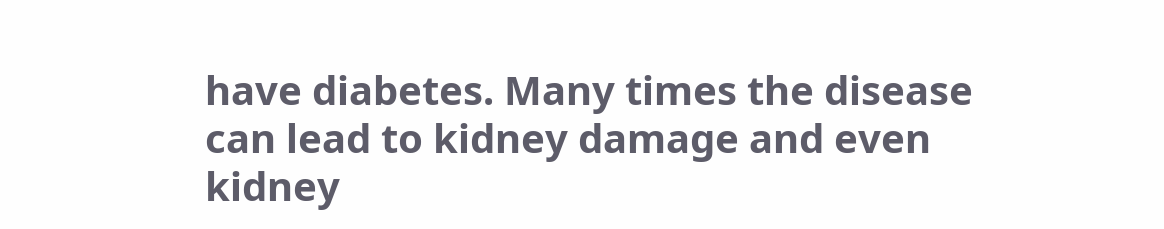have diabetes. Many times the disease can lead to kidney damage and even kidney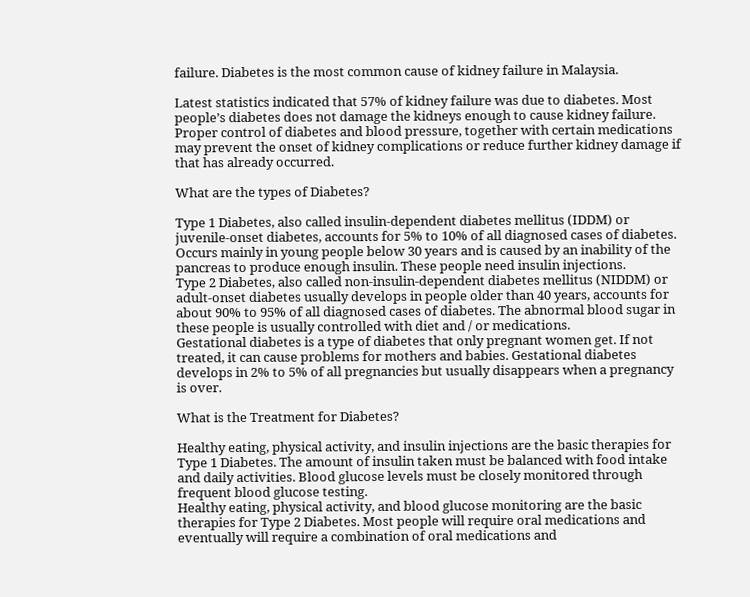failure. Diabetes is the most common cause of kidney failure in Malaysia.

Latest statistics indicated that 57% of kidney failure was due to diabetes. Most people’s diabetes does not damage the kidneys enough to cause kidney failure. Proper control of diabetes and blood pressure, together with certain medications may prevent the onset of kidney complications or reduce further kidney damage if that has already occurred.

What are the types of Diabetes?

Type 1 Diabetes, also called insulin-dependent diabetes mellitus (IDDM) or juvenile-onset diabetes, accounts for 5% to 10% of all diagnosed cases of diabetes. Occurs mainly in young people below 30 years and is caused by an inability of the pancreas to produce enough insulin. These people need insulin injections.
Type 2 Diabetes, also called non-insulin-dependent diabetes mellitus (NIDDM) or adult-onset diabetes usually develops in people older than 40 years, accounts for about 90% to 95% of all diagnosed cases of diabetes. The abnormal blood sugar in these people is usually controlled with diet and / or medications.
Gestational diabetes is a type of diabetes that only pregnant women get. If not treated, it can cause problems for mothers and babies. Gestational diabetes develops in 2% to 5% of all pregnancies but usually disappears when a pregnancy is over.

What is the Treatment for Diabetes?

Healthy eating, physical activity, and insulin injections are the basic therapies for Type 1 Diabetes. The amount of insulin taken must be balanced with food intake and daily activities. Blood glucose levels must be closely monitored through frequent blood glucose testing.
Healthy eating, physical activity, and blood glucose monitoring are the basic therapies for Type 2 Diabetes. Most people will require oral medications and eventually will require a combination of oral medications and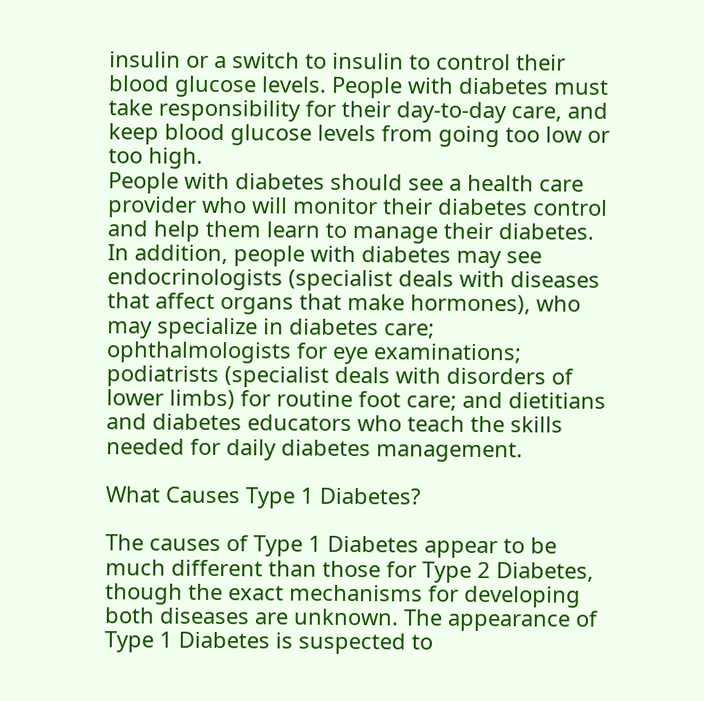insulin or a switch to insulin to control their blood glucose levels. People with diabetes must take responsibility for their day-to-day care, and keep blood glucose levels from going too low or too high.
People with diabetes should see a health care provider who will monitor their diabetes control and help them learn to manage their diabetes. In addition, people with diabetes may see endocrinologists (specialist deals with diseases that affect organs that make hormones), who may specialize in diabetes care; ophthalmologists for eye examinations; podiatrists (specialist deals with disorders of lower limbs) for routine foot care; and dietitians and diabetes educators who teach the skills needed for daily diabetes management.

What Causes Type 1 Diabetes?

The causes of Type 1 Diabetes appear to be much different than those for Type 2 Diabetes, though the exact mechanisms for developing both diseases are unknown. The appearance of Type 1 Diabetes is suspected to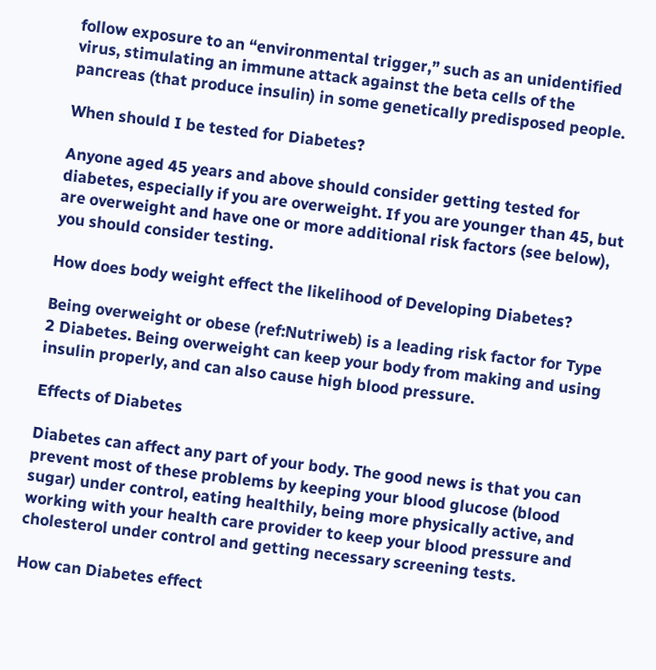follow exposure to an “environmental trigger,” such as an unidentified virus, stimulating an immune attack against the beta cells of the pancreas (that produce insulin) in some genetically predisposed people.

When should I be tested for Diabetes?

Anyone aged 45 years and above should consider getting tested for diabetes, especially if you are overweight. If you are younger than 45, but are overweight and have one or more additional risk factors (see below), you should consider testing.

How does body weight effect the likelihood of Developing Diabetes?

Being overweight or obese (ref:Nutriweb) is a leading risk factor for Type 2 Diabetes. Being overweight can keep your body from making and using insulin properly, and can also cause high blood pressure.

Effects of Diabetes

Diabetes can affect any part of your body. The good news is that you can prevent most of these problems by keeping your blood glucose (blood sugar) under control, eating healthily, being more physically active, and working with your health care provider to keep your blood pressure and cholesterol under control and getting necessary screening tests.

How can Diabetes effect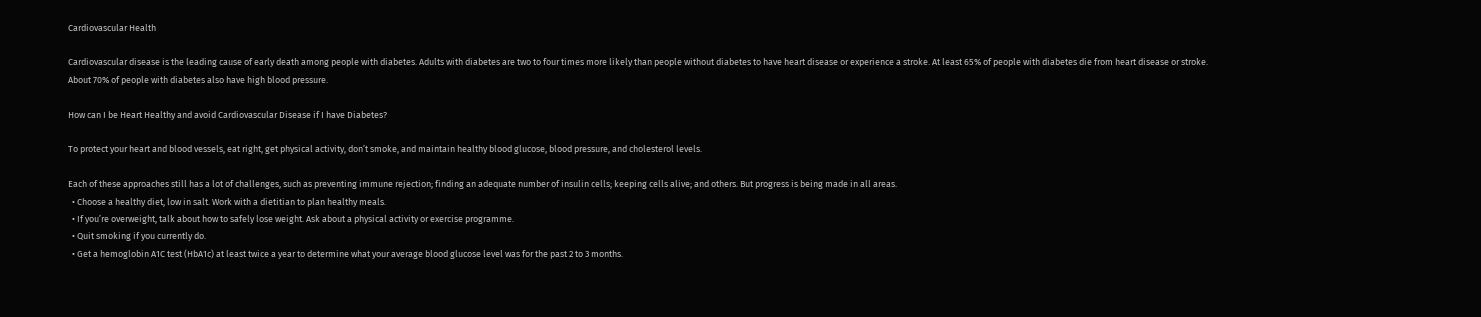Cardiovascular Health

Cardiovascular disease is the leading cause of early death among people with diabetes. Adults with diabetes are two to four times more likely than people without diabetes to have heart disease or experience a stroke. At least 65% of people with diabetes die from heart disease or stroke. About 70% of people with diabetes also have high blood pressure.

How can I be Heart Healthy and avoid Cardiovascular Disease if I have Diabetes?

To protect your heart and blood vessels, eat right, get physical activity, don’t smoke, and maintain healthy blood glucose, blood pressure, and cholesterol levels.

Each of these approaches still has a lot of challenges, such as preventing immune rejection; finding an adequate number of insulin cells; keeping cells alive; and others. But progress is being made in all areas.
  • Choose a healthy diet, low in salt. Work with a dietitian to plan healthy meals.
  • If you’re overweight, talk about how to safely lose weight. Ask about a physical activity or exercise programme.
  • Quit smoking if you currently do.
  • Get a hemoglobin A1C test (HbA1c) at least twice a year to determine what your average blood glucose level was for the past 2 to 3 months.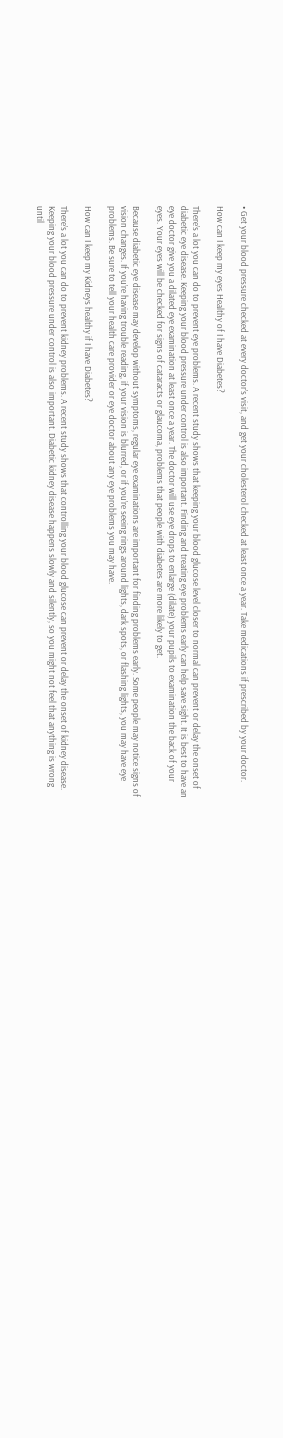• Get your blood pressure checked at every doctor’s visit, and get your cholesterol checked at least once a year. Take medications if prescribed by your doctor.

How can I keep my eyes Healthy of I have Diabetes?

There’s a lot you can do to prevent eye problems. A recent study shows that keeping your blood glucose level closer to normal can prevent or delay the onset of diabetic eye disease. Keeping your blood pressure under control is also important. Finding and treating eye problems early can help save sight. It is best to have an eye doctor give you a dilated eye examination at least once a year. The doctor will use eye drops to enlarge (dilate) your pupils to examination the back of your eyes. Your eyes will be checked for signs of cataracts or glaucoma, problems that people with diabetes are more likely to get.

Because diabetic eye disease may develop without symptoms, regular eye examinations are important for finding problems early. Some people may notice signs of vision changes. If you’re having trouble reading, if your vision is blurred, or if you’re seeing rings around lights, dark spots, or flashing lights, you may have eye problems. Be sure to tell your health care provider or eye doctor about any eye problems you may have.

How can I keep my Kidneys healthy if I have Diabetes?

There’s a lot you can do to prevent kidney problems. A recent study shows that controlling your blood glucose can prevent or delay the onset of kidney disease. Keeping your blood pressure under control is also important. Diabetic kidney disease happens slowly and silently, so you might not feel that anything is wrong until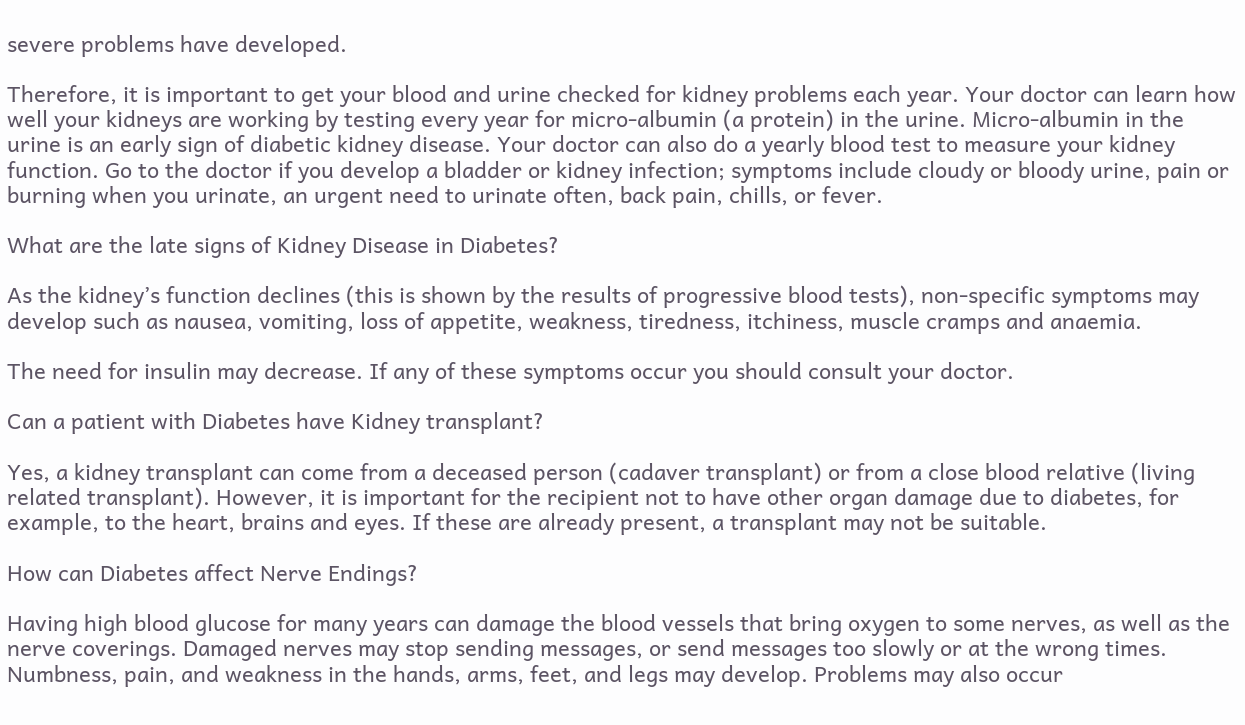severe problems have developed.

Therefore, it is important to get your blood and urine checked for kidney problems each year. Your doctor can learn how well your kidneys are working by testing every year for micro-albumin (a protein) in the urine. Micro-albumin in the urine is an early sign of diabetic kidney disease. Your doctor can also do a yearly blood test to measure your kidney function. Go to the doctor if you develop a bladder or kidney infection; symptoms include cloudy or bloody urine, pain or burning when you urinate, an urgent need to urinate often, back pain, chills, or fever.

What are the late signs of Kidney Disease in Diabetes?

As the kidney’s function declines (this is shown by the results of progressive blood tests), non-specific symptoms may develop such as nausea, vomiting, loss of appetite, weakness, tiredness, itchiness, muscle cramps and anaemia.

The need for insulin may decrease. If any of these symptoms occur you should consult your doctor.

Can a patient with Diabetes have Kidney transplant?

Yes, a kidney transplant can come from a deceased person (cadaver transplant) or from a close blood relative (living related transplant). However, it is important for the recipient not to have other organ damage due to diabetes, for example, to the heart, brains and eyes. If these are already present, a transplant may not be suitable.

How can Diabetes affect Nerve Endings?

Having high blood glucose for many years can damage the blood vessels that bring oxygen to some nerves, as well as the nerve coverings. Damaged nerves may stop sending messages, or send messages too slowly or at the wrong times. Numbness, pain, and weakness in the hands, arms, feet, and legs may develop. Problems may also occur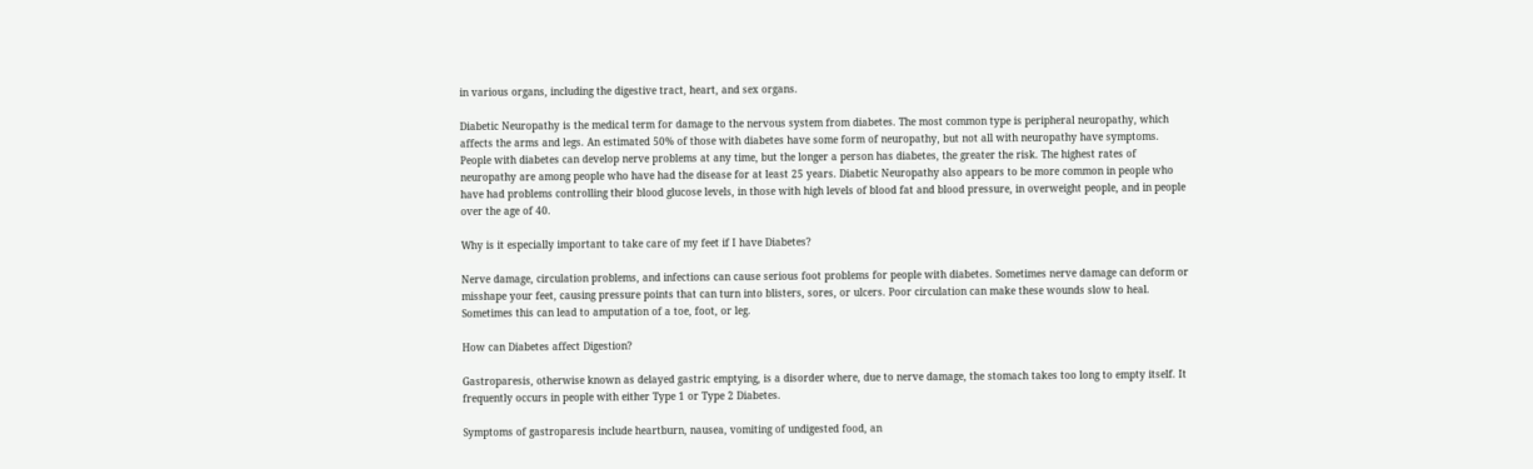in various organs, including the digestive tract, heart, and sex organs.

Diabetic Neuropathy is the medical term for damage to the nervous system from diabetes. The most common type is peripheral neuropathy, which affects the arms and legs. An estimated 50% of those with diabetes have some form of neuropathy, but not all with neuropathy have symptoms. People with diabetes can develop nerve problems at any time, but the longer a person has diabetes, the greater the risk. The highest rates of neuropathy are among people who have had the disease for at least 25 years. Diabetic Neuropathy also appears to be more common in people who have had problems controlling their blood glucose levels, in those with high levels of blood fat and blood pressure, in overweight people, and in people over the age of 40.

Why is it especially important to take care of my feet if I have Diabetes?

Nerve damage, circulation problems, and infections can cause serious foot problems for people with diabetes. Sometimes nerve damage can deform or misshape your feet, causing pressure points that can turn into blisters, sores, or ulcers. Poor circulation can make these wounds slow to heal. Sometimes this can lead to amputation of a toe, foot, or leg.

How can Diabetes affect Digestion?

Gastroparesis, otherwise known as delayed gastric emptying, is a disorder where, due to nerve damage, the stomach takes too long to empty itself. It frequently occurs in people with either Type 1 or Type 2 Diabetes.

Symptoms of gastroparesis include heartburn, nausea, vomiting of undigested food, an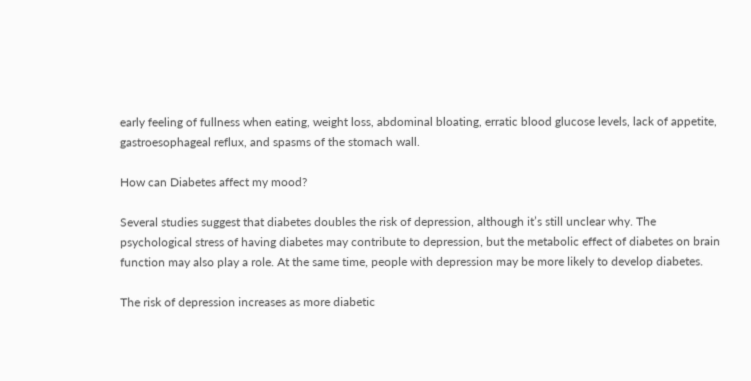early feeling of fullness when eating, weight loss, abdominal bloating, erratic blood glucose levels, lack of appetite, gastroesophageal reflux, and spasms of the stomach wall.

How can Diabetes affect my mood?

Several studies suggest that diabetes doubles the risk of depression, although it’s still unclear why. The psychological stress of having diabetes may contribute to depression, but the metabolic effect of diabetes on brain function may also play a role. At the same time, people with depression may be more likely to develop diabetes.

The risk of depression increases as more diabetic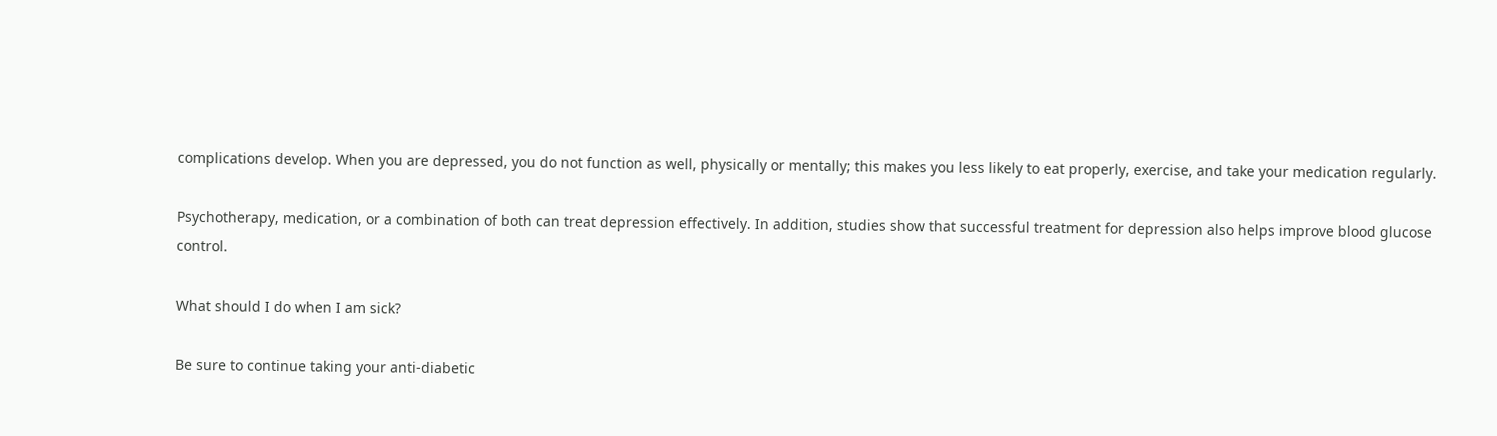complications develop. When you are depressed, you do not function as well, physically or mentally; this makes you less likely to eat properly, exercise, and take your medication regularly.

Psychotherapy, medication, or a combination of both can treat depression effectively. In addition, studies show that successful treatment for depression also helps improve blood glucose control.

What should I do when I am sick?

Be sure to continue taking your anti-diabetic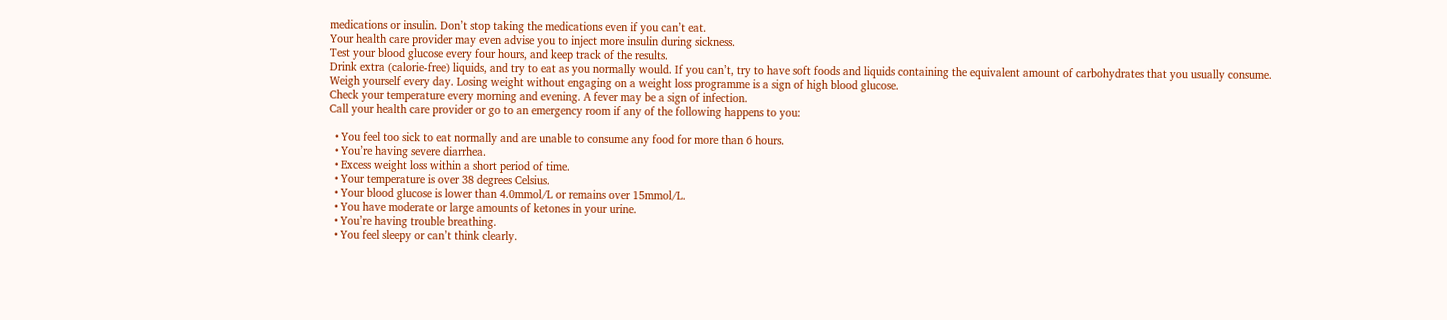medications or insulin. Don’t stop taking the medications even if you can’t eat.
Your health care provider may even advise you to inject more insulin during sickness.
Test your blood glucose every four hours, and keep track of the results.
Drink extra (calorie-free) liquids, and try to eat as you normally would. If you can’t, try to have soft foods and liquids containing the equivalent amount of carbohydrates that you usually consume.
Weigh yourself every day. Losing weight without engaging on a weight loss programme is a sign of high blood glucose.
Check your temperature every morning and evening. A fever may be a sign of infection.
Call your health care provider or go to an emergency room if any of the following happens to you:

  • You feel too sick to eat normally and are unable to consume any food for more than 6 hours.
  • You’re having severe diarrhea.
  • Excess weight loss within a short period of time.
  • Your temperature is over 38 degrees Celsius.
  • Your blood glucose is lower than 4.0mmol/L or remains over 15mmol/L.
  • You have moderate or large amounts of ketones in your urine.
  • You’re having trouble breathing.
  • You feel sleepy or can’t think clearly.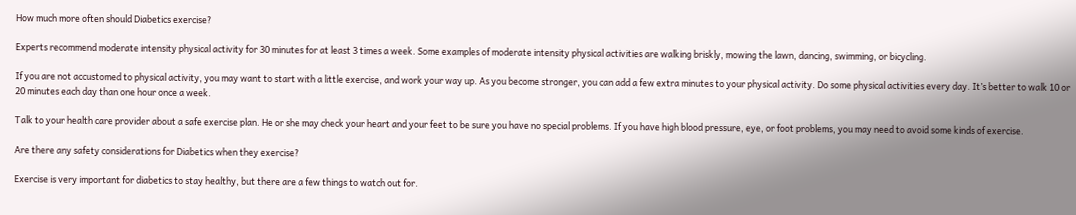How much more often should Diabetics exercise?

Experts recommend moderate intensity physical activity for 30 minutes for at least 3 times a week. Some examples of moderate intensity physical activities are walking briskly, mowing the lawn, dancing, swimming, or bicycling.

If you are not accustomed to physical activity, you may want to start with a little exercise, and work your way up. As you become stronger, you can add a few extra minutes to your physical activity. Do some physical activities every day. It’s better to walk 10 or 20 minutes each day than one hour once a week.

Talk to your health care provider about a safe exercise plan. He or she may check your heart and your feet to be sure you have no special problems. If you have high blood pressure, eye, or foot problems, you may need to avoid some kinds of exercise.

Are there any safety considerations for Diabetics when they exercise?

Exercise is very important for diabetics to stay healthy, but there are a few things to watch out for.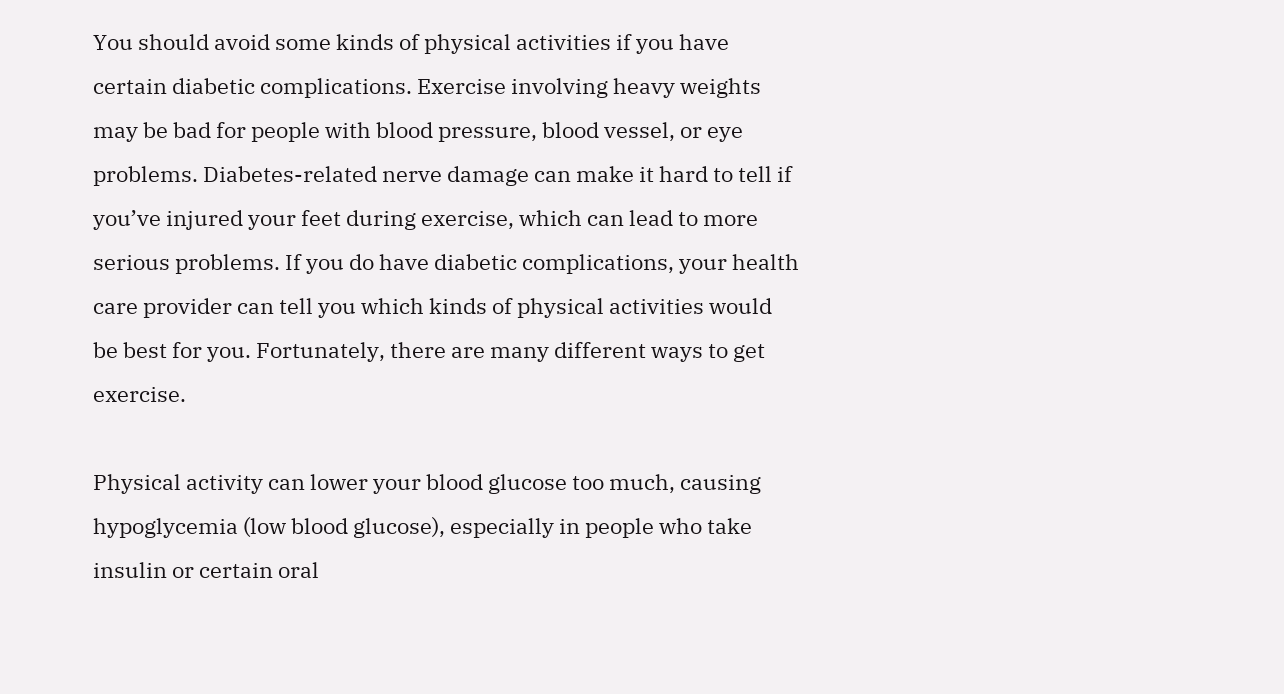You should avoid some kinds of physical activities if you have certain diabetic complications. Exercise involving heavy weights may be bad for people with blood pressure, blood vessel, or eye problems. Diabetes-related nerve damage can make it hard to tell if you’ve injured your feet during exercise, which can lead to more serious problems. If you do have diabetic complications, your health care provider can tell you which kinds of physical activities would be best for you. Fortunately, there are many different ways to get exercise.

Physical activity can lower your blood glucose too much, causing hypoglycemia (low blood glucose), especially in people who take insulin or certain oral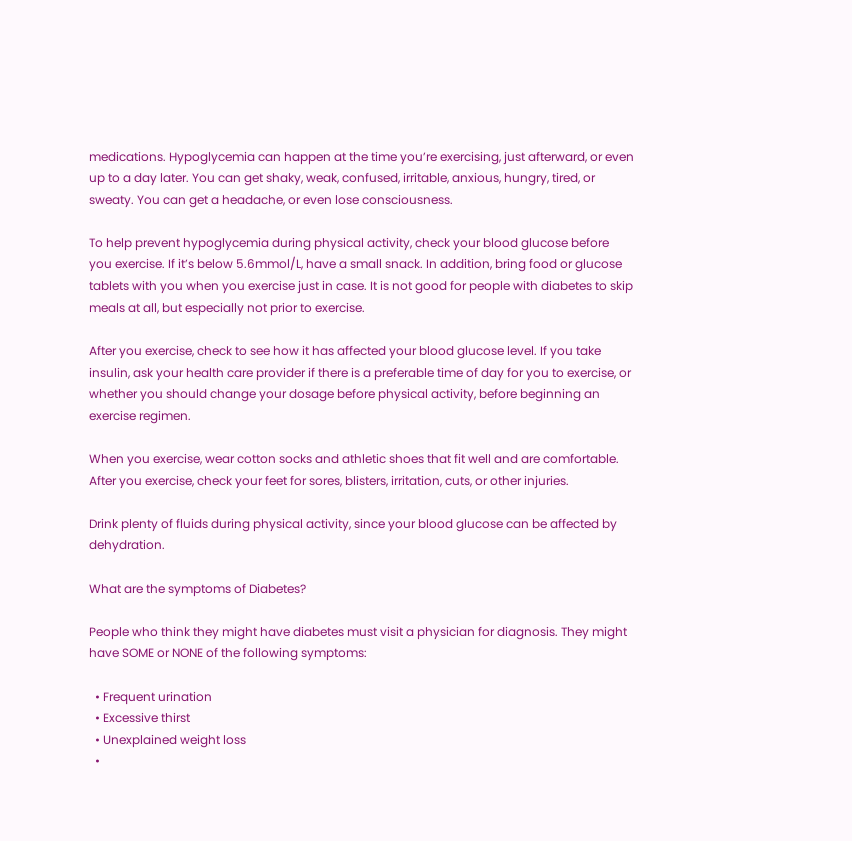medications. Hypoglycemia can happen at the time you’re exercising, just afterward, or even up to a day later. You can get shaky, weak, confused, irritable, anxious, hungry, tired, or sweaty. You can get a headache, or even lose consciousness.

To help prevent hypoglycemia during physical activity, check your blood glucose before you exercise. If it’s below 5.6mmol/L, have a small snack. In addition, bring food or glucose tablets with you when you exercise just in case. It is not good for people with diabetes to skip meals at all, but especially not prior to exercise.

After you exercise, check to see how it has affected your blood glucose level. If you take insulin, ask your health care provider if there is a preferable time of day for you to exercise, or whether you should change your dosage before physical activity, before beginning an exercise regimen.

When you exercise, wear cotton socks and athletic shoes that fit well and are comfortable. After you exercise, check your feet for sores, blisters, irritation, cuts, or other injuries.

Drink plenty of fluids during physical activity, since your blood glucose can be affected by dehydration.

What are the symptoms of Diabetes?

People who think they might have diabetes must visit a physician for diagnosis. They might have SOME or NONE of the following symptoms:

  • Frequent urination
  • Excessive thirst
  • Unexplained weight loss
  •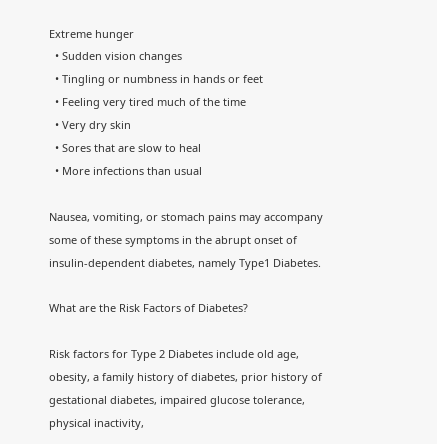Extreme hunger
  • Sudden vision changes
  • Tingling or numbness in hands or feet
  • Feeling very tired much of the time
  • Very dry skin
  • Sores that are slow to heal
  • More infections than usual

Nausea, vomiting, or stomach pains may accompany some of these symptoms in the abrupt onset of insulin-dependent diabetes, namely Type1 Diabetes.

What are the Risk Factors of Diabetes?

Risk factors for Type 2 Diabetes include old age, obesity, a family history of diabetes, prior history of gestational diabetes, impaired glucose tolerance, physical inactivity,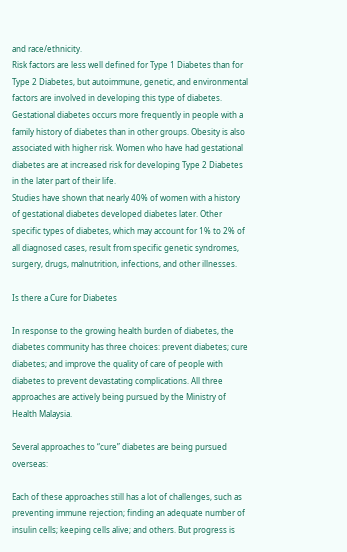and race/ethnicity.
Risk factors are less well defined for Type 1 Diabetes than for Type 2 Diabetes, but autoimmune, genetic, and environmental factors are involved in developing this type of diabetes.
Gestational diabetes occurs more frequently in people with a family history of diabetes than in other groups. Obesity is also associated with higher risk. Women who have had gestational diabetes are at increased risk for developing Type 2 Diabetes in the later part of their life.
Studies have shown that nearly 40% of women with a history of gestational diabetes developed diabetes later. Other specific types of diabetes, which may account for 1% to 2% of all diagnosed cases, result from specific genetic syndromes, surgery, drugs, malnutrition, infections, and other illnesses.

Is there a Cure for Diabetes

In response to the growing health burden of diabetes, the diabetes community has three choices: prevent diabetes; cure diabetes; and improve the quality of care of people with diabetes to prevent devastating complications. All three approaches are actively being pursued by the Ministry of Health Malaysia.

Several approaches to “cure” diabetes are being pursued overseas:

Each of these approaches still has a lot of challenges, such as preventing immune rejection; finding an adequate number of insulin cells; keeping cells alive; and others. But progress is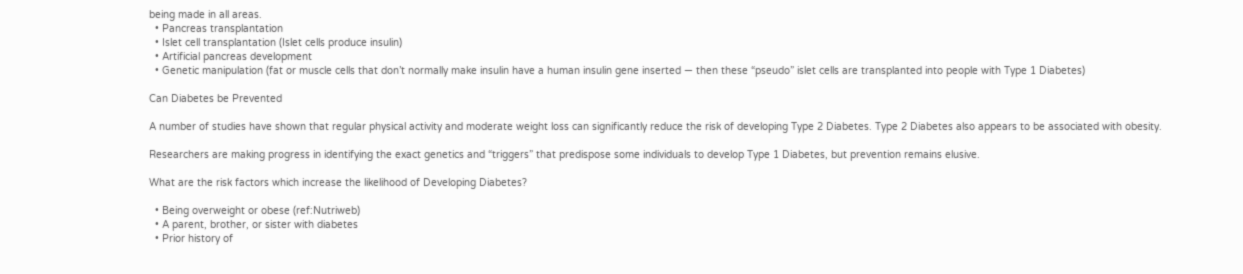being made in all areas.
  • Pancreas transplantation
  • Islet cell transplantation (Islet cells produce insulin)
  • Artificial pancreas development
  • Genetic manipulation (fat or muscle cells that don’t normally make insulin have a human insulin gene inserted — then these “pseudo” islet cells are transplanted into people with Type 1 Diabetes)

Can Diabetes be Prevented

A number of studies have shown that regular physical activity and moderate weight loss can significantly reduce the risk of developing Type 2 Diabetes. Type 2 Diabetes also appears to be associated with obesity.

Researchers are making progress in identifying the exact genetics and “triggers” that predispose some individuals to develop Type 1 Diabetes, but prevention remains elusive.

What are the risk factors which increase the likelihood of Developing Diabetes?

  • Being overweight or obese (ref:Nutriweb)
  • A parent, brother, or sister with diabetes
  • Prior history of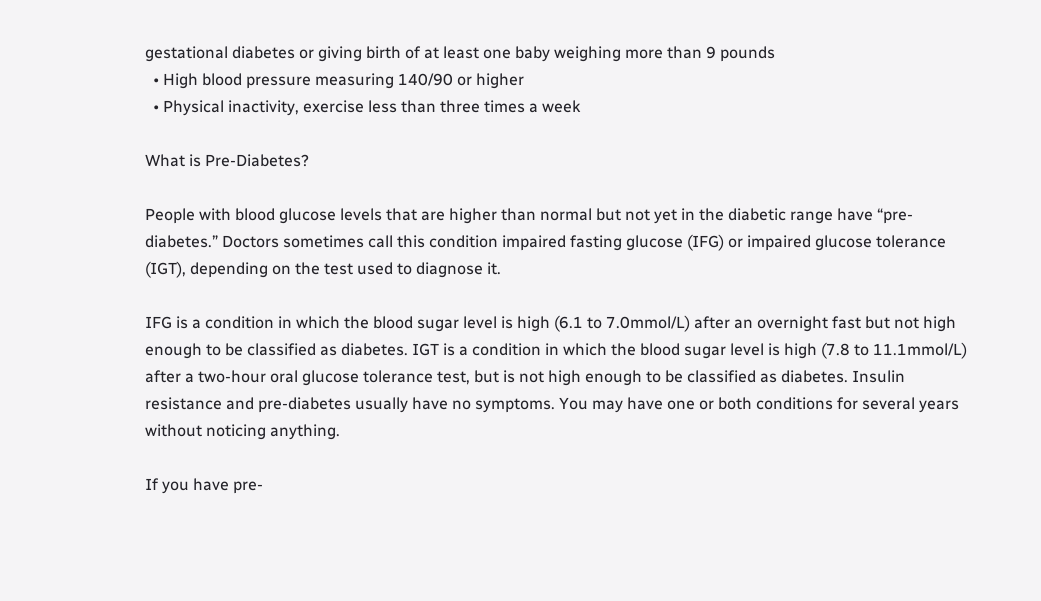gestational diabetes or giving birth of at least one baby weighing more than 9 pounds
  • High blood pressure measuring 140/90 or higher
  • Physical inactivity, exercise less than three times a week

What is Pre-Diabetes?

People with blood glucose levels that are higher than normal but not yet in the diabetic range have “pre-diabetes.” Doctors sometimes call this condition impaired fasting glucose (IFG) or impaired glucose tolerance (IGT), depending on the test used to diagnose it.

IFG is a condition in which the blood sugar level is high (6.1 to 7.0mmol/L) after an overnight fast but not high enough to be classified as diabetes. IGT is a condition in which the blood sugar level is high (7.8 to 11.1mmol/L) after a two-hour oral glucose tolerance test, but is not high enough to be classified as diabetes. Insulin resistance and pre-diabetes usually have no symptoms. You may have one or both conditions for several years without noticing anything.

If you have pre-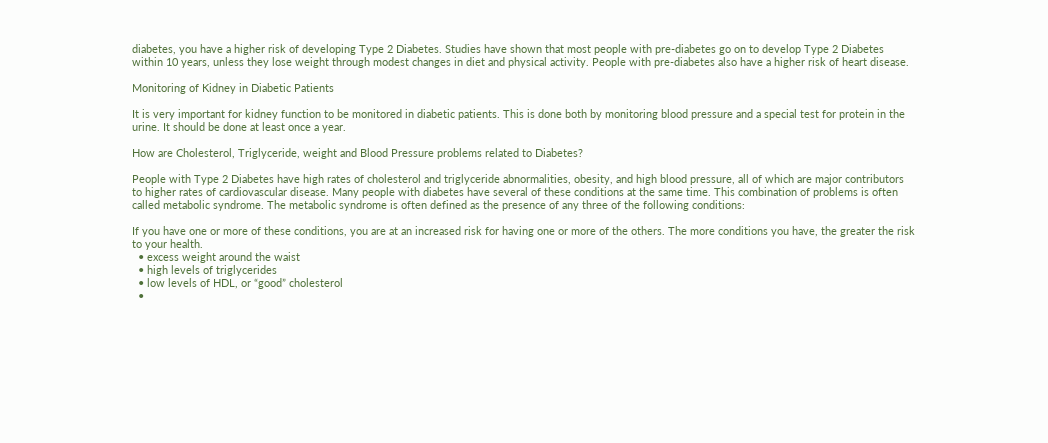diabetes, you have a higher risk of developing Type 2 Diabetes. Studies have shown that most people with pre-diabetes go on to develop Type 2 Diabetes within 10 years, unless they lose weight through modest changes in diet and physical activity. People with pre-diabetes also have a higher risk of heart disease.

Monitoring of Kidney in Diabetic Patients

It is very important for kidney function to be monitored in diabetic patients. This is done both by monitoring blood pressure and a special test for protein in the urine. It should be done at least once a year.

How are Cholesterol, Triglyceride, weight and Blood Pressure problems related to Diabetes?

People with Type 2 Diabetes have high rates of cholesterol and triglyceride abnormalities, obesity, and high blood pressure, all of which are major contributors to higher rates of cardiovascular disease. Many people with diabetes have several of these conditions at the same time. This combination of problems is often called metabolic syndrome. The metabolic syndrome is often defined as the presence of any three of the following conditions:

If you have one or more of these conditions, you are at an increased risk for having one or more of the others. The more conditions you have, the greater the risk to your health.
  • excess weight around the waist
  • high levels of triglycerides
  • low levels of HDL, or “good” cholesterol
  •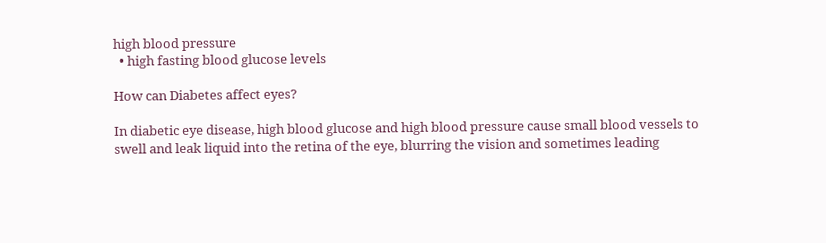high blood pressure
  • high fasting blood glucose levels

How can Diabetes affect eyes?

In diabetic eye disease, high blood glucose and high blood pressure cause small blood vessels to swell and leak liquid into the retina of the eye, blurring the vision and sometimes leading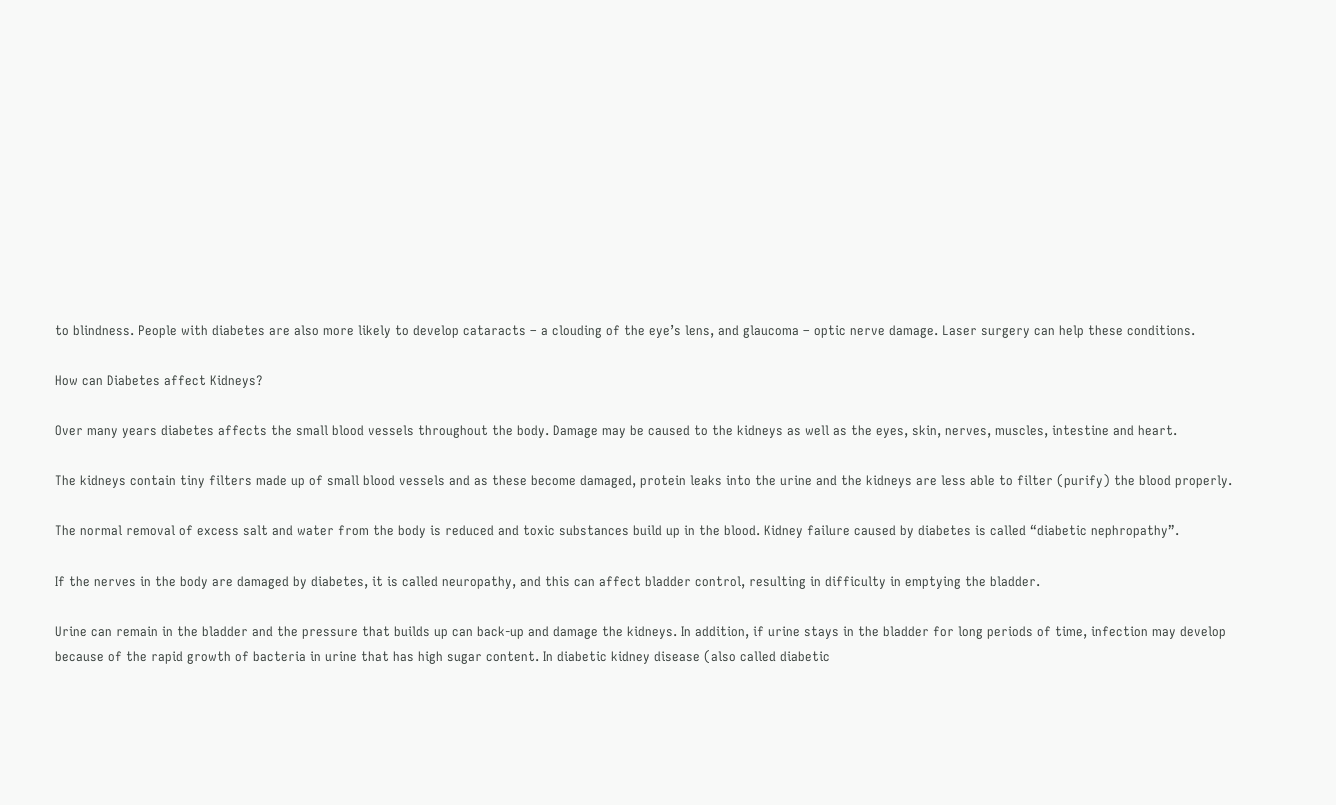to blindness. People with diabetes are also more likely to develop cataracts – a clouding of the eye’s lens, and glaucoma – optic nerve damage. Laser surgery can help these conditions.

How can Diabetes affect Kidneys?

Over many years diabetes affects the small blood vessels throughout the body. Damage may be caused to the kidneys as well as the eyes, skin, nerves, muscles, intestine and heart.

The kidneys contain tiny filters made up of small blood vessels and as these become damaged, protein leaks into the urine and the kidneys are less able to filter (purify) the blood properly.

The normal removal of excess salt and water from the body is reduced and toxic substances build up in the blood. Kidney failure caused by diabetes is called “diabetic nephropathy”.

If the nerves in the body are damaged by diabetes, it is called neuropathy, and this can affect bladder control, resulting in difficulty in emptying the bladder.

Urine can remain in the bladder and the pressure that builds up can back-up and damage the kidneys. In addition, if urine stays in the bladder for long periods of time, infection may develop because of the rapid growth of bacteria in urine that has high sugar content. In diabetic kidney disease (also called diabetic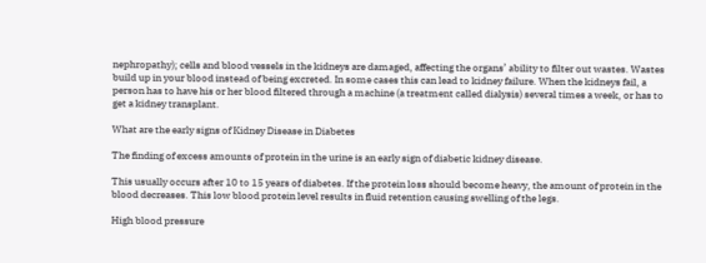nephropathy); cells and blood vessels in the kidneys are damaged, affecting the organs’ ability to filter out wastes. Wastes build up in your blood instead of being excreted. In some cases this can lead to kidney failure. When the kidneys fail, a person has to have his or her blood filtered through a machine (a treatment called dialysis) several times a week, or has to get a kidney transplant.

What are the early signs of Kidney Disease in Diabetes

The finding of excess amounts of protein in the urine is an early sign of diabetic kidney disease.

This usually occurs after 10 to 15 years of diabetes. If the protein loss should become heavy, the amount of protein in the blood decreases. This low blood protein level results in fluid retention causing swelling of the legs.

High blood pressure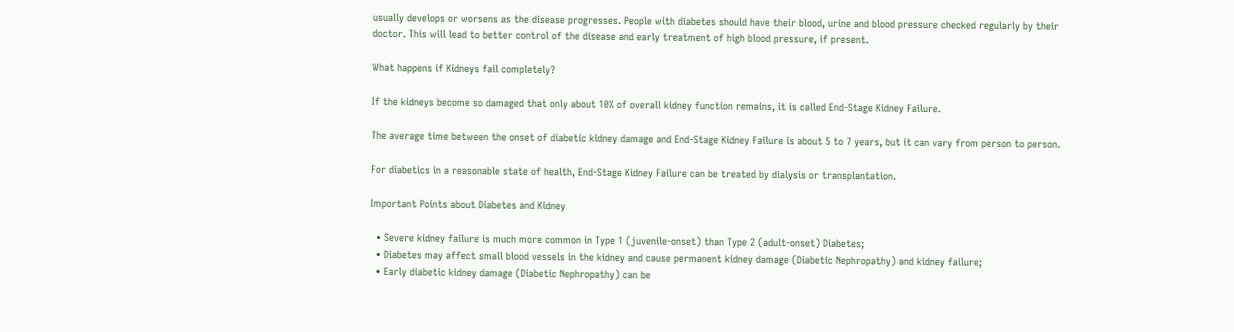usually develops or worsens as the disease progresses. People with diabetes should have their blood, urine and blood pressure checked regularly by their doctor. This will lead to better control of the disease and early treatment of high blood pressure, if present.

What happens if Kidneys fail completely?

If the kidneys become so damaged that only about 10% of overall kidney function remains, it is called End-Stage Kidney Failure.

The average time between the onset of diabetic kidney damage and End-Stage Kidney Failure is about 5 to 7 years, but it can vary from person to person.

For diabetics in a reasonable state of health, End-Stage Kidney Failure can be treated by dialysis or transplantation.

Important Points about Diabetes and Kidney

  • Severe kidney failure is much more common in Type 1 (juvenile-onset) than Type 2 (adult-onset) Diabetes;
  • Diabetes may affect small blood vessels in the kidney and cause permanent kidney damage (Diabetic Nephropathy) and kidney failure;
  • Early diabetic kidney damage (Diabetic Nephropathy) can be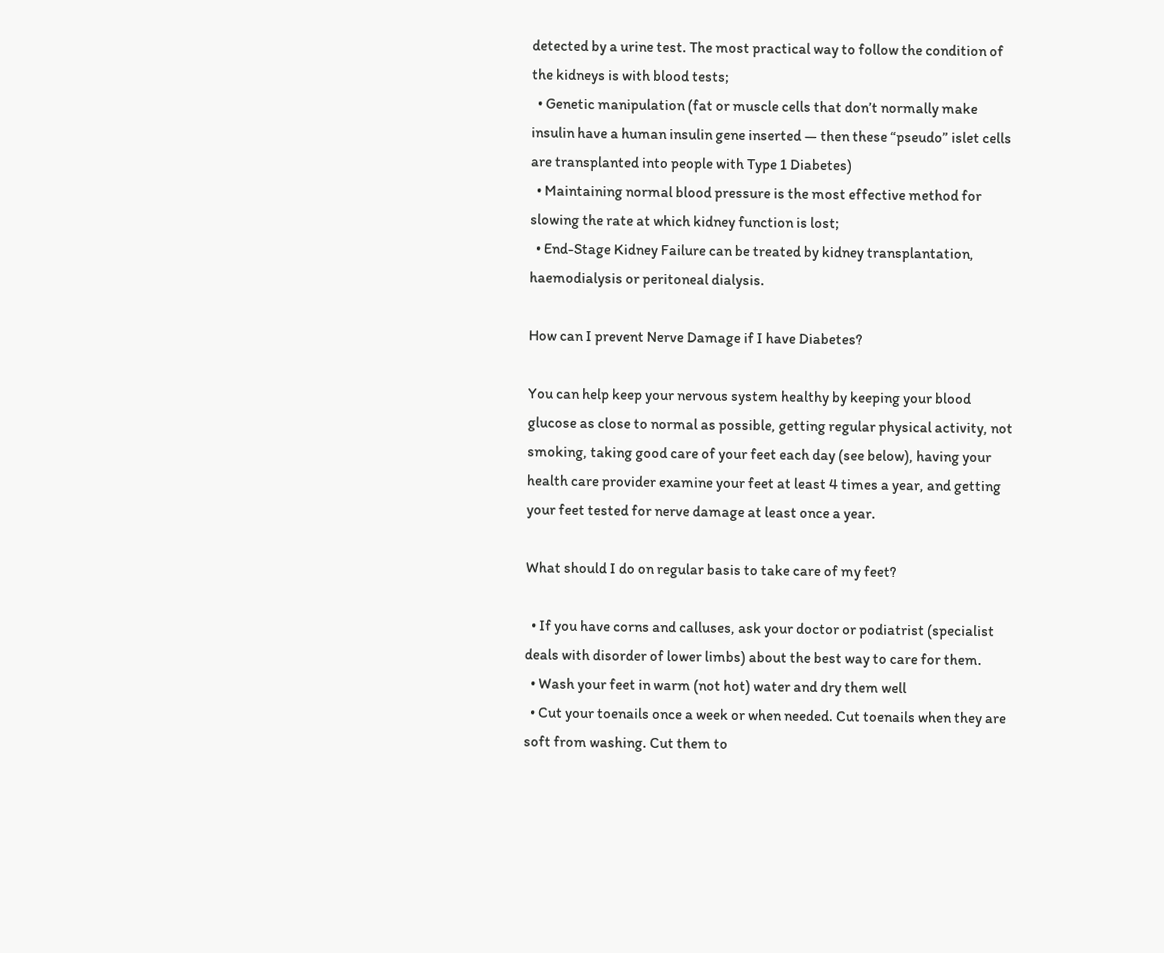detected by a urine test. The most practical way to follow the condition of the kidneys is with blood tests;
  • Genetic manipulation (fat or muscle cells that don’t normally make insulin have a human insulin gene inserted — then these “pseudo” islet cells are transplanted into people with Type 1 Diabetes)
  • Maintaining normal blood pressure is the most effective method for slowing the rate at which kidney function is lost;
  • End-Stage Kidney Failure can be treated by kidney transplantation, haemodialysis or peritoneal dialysis.

How can I prevent Nerve Damage if I have Diabetes?

You can help keep your nervous system healthy by keeping your blood glucose as close to normal as possible, getting regular physical activity, not smoking, taking good care of your feet each day (see below), having your health care provider examine your feet at least 4 times a year, and getting your feet tested for nerve damage at least once a year.

What should I do on regular basis to take care of my feet?

  • If you have corns and calluses, ask your doctor or podiatrist (specialist deals with disorder of lower limbs) about the best way to care for them.
  • Wash your feet in warm (not hot) water and dry them well
  • Cut your toenails once a week or when needed. Cut toenails when they are soft from washing. Cut them to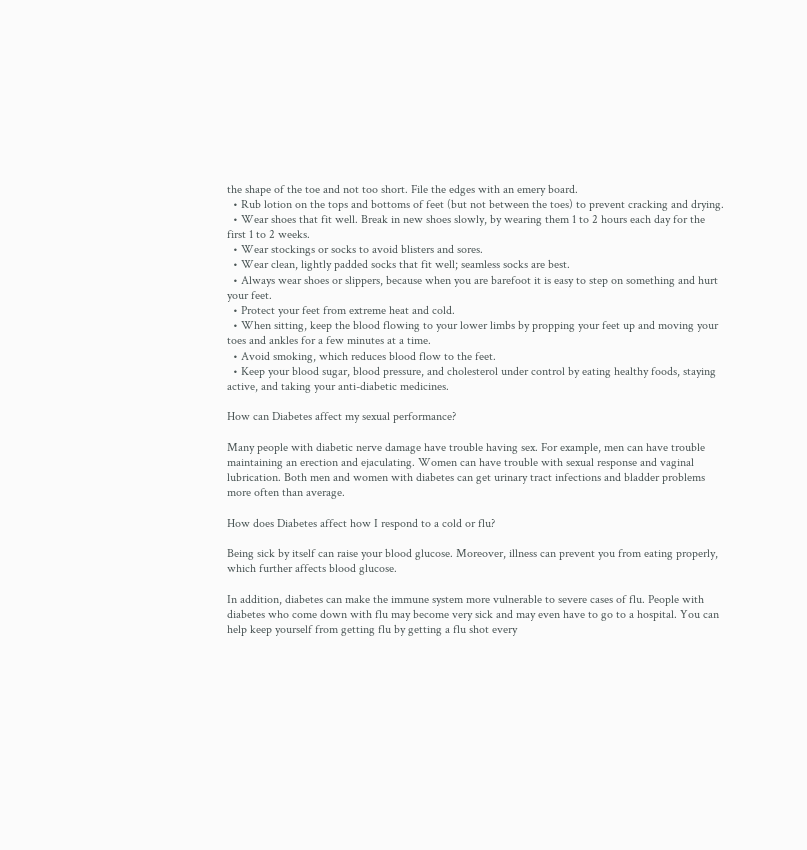the shape of the toe and not too short. File the edges with an emery board.
  • Rub lotion on the tops and bottoms of feet (but not between the toes) to prevent cracking and drying.
  • Wear shoes that fit well. Break in new shoes slowly, by wearing them 1 to 2 hours each day for the first 1 to 2 weeks.
  • Wear stockings or socks to avoid blisters and sores.
  • Wear clean, lightly padded socks that fit well; seamless socks are best.
  • Always wear shoes or slippers, because when you are barefoot it is easy to step on something and hurt your feet.
  • Protect your feet from extreme heat and cold.
  • When sitting, keep the blood flowing to your lower limbs by propping your feet up and moving your toes and ankles for a few minutes at a time.
  • Avoid smoking, which reduces blood flow to the feet.
  • Keep your blood sugar, blood pressure, and cholesterol under control by eating healthy foods, staying active, and taking your anti-diabetic medicines.

How can Diabetes affect my sexual performance?

Many people with diabetic nerve damage have trouble having sex. For example, men can have trouble maintaining an erection and ejaculating. Women can have trouble with sexual response and vaginal lubrication. Both men and women with diabetes can get urinary tract infections and bladder problems more often than average.

How does Diabetes affect how I respond to a cold or flu?

Being sick by itself can raise your blood glucose. Moreover, illness can prevent you from eating properly, which further affects blood glucose.

In addition, diabetes can make the immune system more vulnerable to severe cases of flu. People with diabetes who come down with flu may become very sick and may even have to go to a hospital. You can help keep yourself from getting flu by getting a flu shot every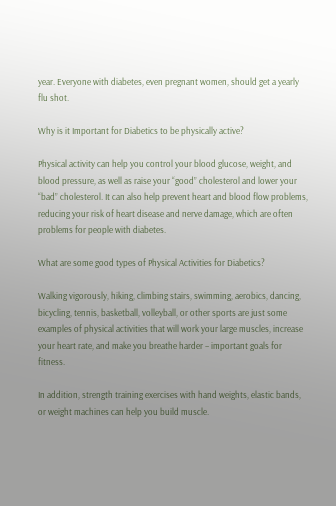year. Everyone with diabetes, even pregnant women, should get a yearly flu shot.

Why is it Important for Diabetics to be physically active?

Physical activity can help you control your blood glucose, weight, and blood pressure, as well as raise your “good” cholesterol and lower your “bad” cholesterol. It can also help prevent heart and blood flow problems, reducing your risk of heart disease and nerve damage, which are often problems for people with diabetes.

What are some good types of Physical Activities for Diabetics?

Walking vigorously, hiking, climbing stairs, swimming, aerobics, dancing, bicycling, tennis, basketball, volleyball, or other sports are just some examples of physical activities that will work your large muscles, increase your heart rate, and make you breathe harder – important goals for fitness.

In addition, strength training exercises with hand weights, elastic bands, or weight machines can help you build muscle.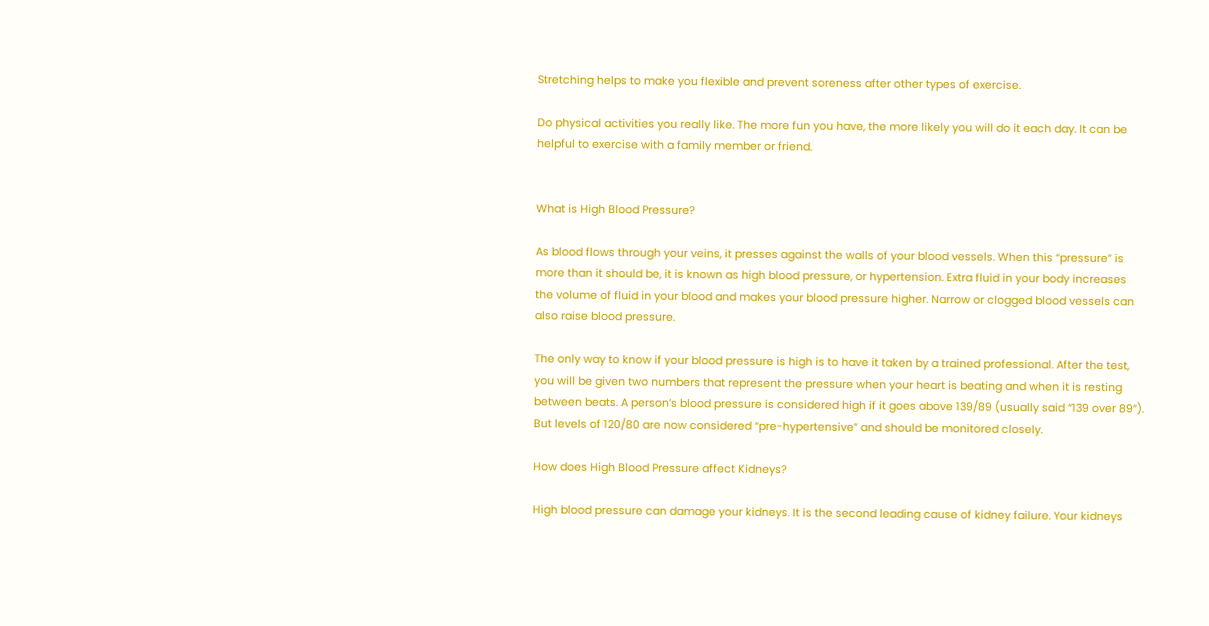Stretching helps to make you flexible and prevent soreness after other types of exercise.

Do physical activities you really like. The more fun you have, the more likely you will do it each day. It can be helpful to exercise with a family member or friend.


What is High Blood Pressure?

As blood flows through your veins, it presses against the walls of your blood vessels. When this “pressure” is more than it should be, it is known as high blood pressure, or hypertension. Extra fluid in your body increases the volume of fluid in your blood and makes your blood pressure higher. Narrow or clogged blood vessels can also raise blood pressure.

The only way to know if your blood pressure is high is to have it taken by a trained professional. After the test, you will be given two numbers that represent the pressure when your heart is beating and when it is resting between beats. A person’s blood pressure is considered high if it goes above 139/89 (usually said “139 over 89”). But levels of 120/80 are now considered “pre-hypertensive” and should be monitored closely.

How does High Blood Pressure affect Kidneys?

High blood pressure can damage your kidneys. It is the second leading cause of kidney failure. Your kidneys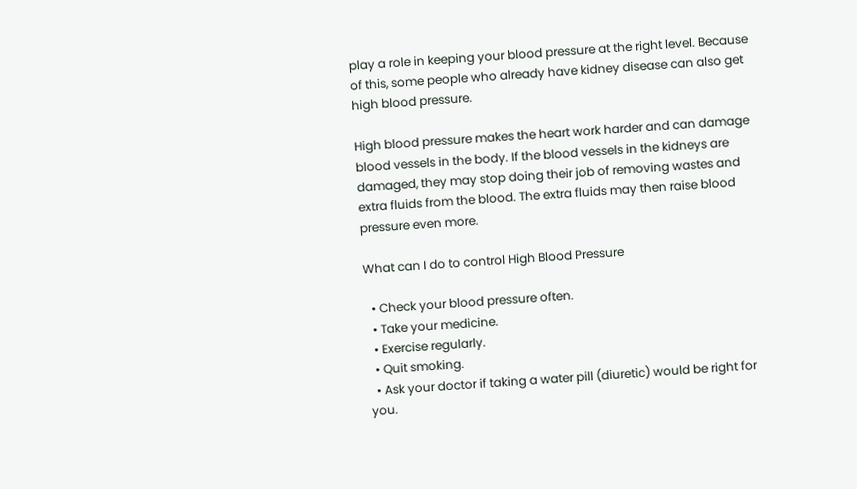play a role in keeping your blood pressure at the right level. Because of this, some people who already have kidney disease can also get high blood pressure.

High blood pressure makes the heart work harder and can damage blood vessels in the body. If the blood vessels in the kidneys are damaged, they may stop doing their job of removing wastes and extra fluids from the blood. The extra fluids may then raise blood pressure even more.

What can I do to control High Blood Pressure

  • Check your blood pressure often.
  • Take your medicine.
  • Exercise regularly.
  • Quit smoking.
  • Ask your doctor if taking a water pill (diuretic) would be right for you.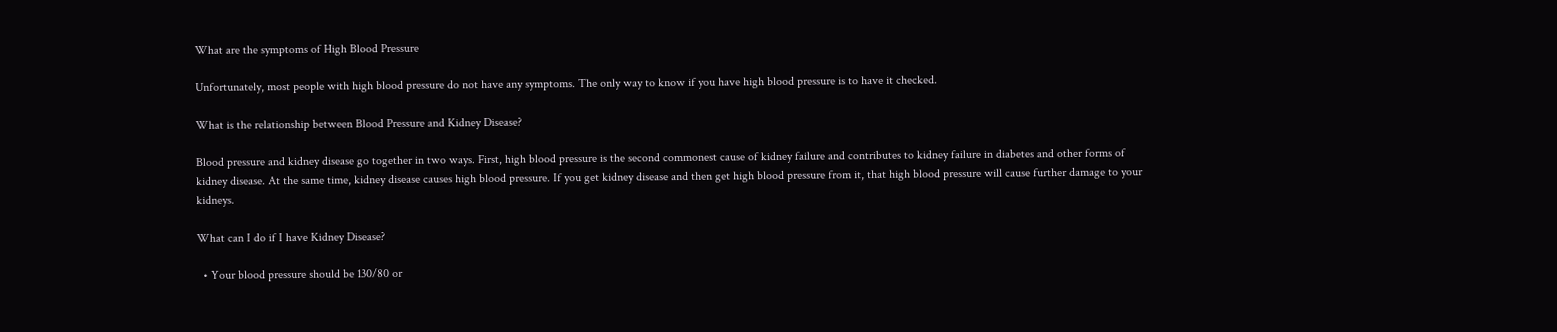What are the symptoms of High Blood Pressure

Unfortunately, most people with high blood pressure do not have any symptoms. The only way to know if you have high blood pressure is to have it checked.

What is the relationship between Blood Pressure and Kidney Disease?

Blood pressure and kidney disease go together in two ways. First, high blood pressure is the second commonest cause of kidney failure and contributes to kidney failure in diabetes and other forms of kidney disease. At the same time, kidney disease causes high blood pressure. If you get kidney disease and then get high blood pressure from it, that high blood pressure will cause further damage to your kidneys.

What can I do if I have Kidney Disease?

  • Your blood pressure should be 130/80 or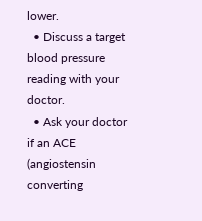lower.
  • Discuss a target blood pressure reading with your doctor.
  • Ask your doctor if an ACE (angiostensin converting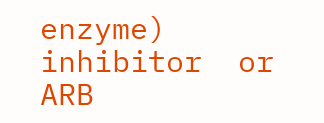enzyme) inhibitor  or ARB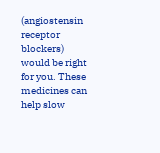(angiostensin receptor blockers) would be right for you. These  medicines can help slow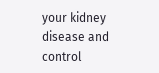your kidney disease and control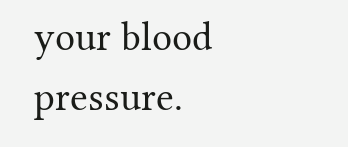your blood  pressure.